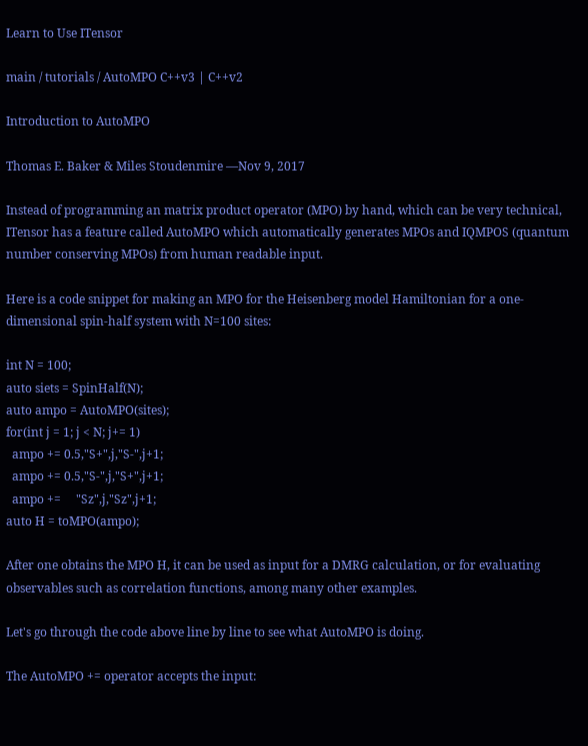Learn to Use ITensor

main / tutorials / AutoMPO C++v3 | C++v2

Introduction to AutoMPO

Thomas E. Baker & Miles Stoudenmire —Nov 9, 2017

Instead of programming an matrix product operator (MPO) by hand, which can be very technical, ITensor has a feature called AutoMPO which automatically generates MPOs and IQMPOS (quantum number conserving MPOs) from human readable input.

Here is a code snippet for making an MPO for the Heisenberg model Hamiltonian for a one-dimensional spin-half system with N=100 sites:

int N = 100;
auto siets = SpinHalf(N);
auto ampo = AutoMPO(sites);
for(int j = 1; j < N; j+= 1)
  ampo += 0.5,"S+",j,"S-",j+1;
  ampo += 0.5,"S-",j,"S+",j+1;
  ampo +=     "Sz",j,"Sz",j+1;
auto H = toMPO(ampo);

After one obtains the MPO H, it can be used as input for a DMRG calculation, or for evaluating observables such as correlation functions, among many other examples.

Let's go through the code above line by line to see what AutoMPO is doing.

The AutoMPO += operator accepts the input: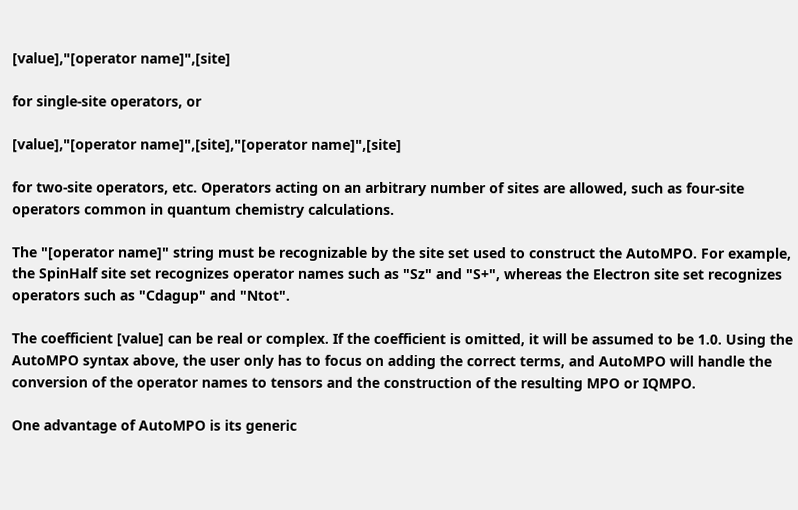[value],"[operator name]",[site]

for single-site operators, or

[value],"[operator name]",[site],"[operator name]",[site]

for two-site operators, etc. Operators acting on an arbitrary number of sites are allowed, such as four-site operators common in quantum chemistry calculations.

The "[operator name]" string must be recognizable by the site set used to construct the AutoMPO. For example, the SpinHalf site set recognizes operator names such as "Sz" and "S+", whereas the Electron site set recognizes operators such as "Cdagup" and "Ntot".

The coefficient [value] can be real or complex. If the coefficient is omitted, it will be assumed to be 1.0. Using the AutoMPO syntax above, the user only has to focus on adding the correct terms, and AutoMPO will handle the conversion of the operator names to tensors and the construction of the resulting MPO or IQMPO.

One advantage of AutoMPO is its generic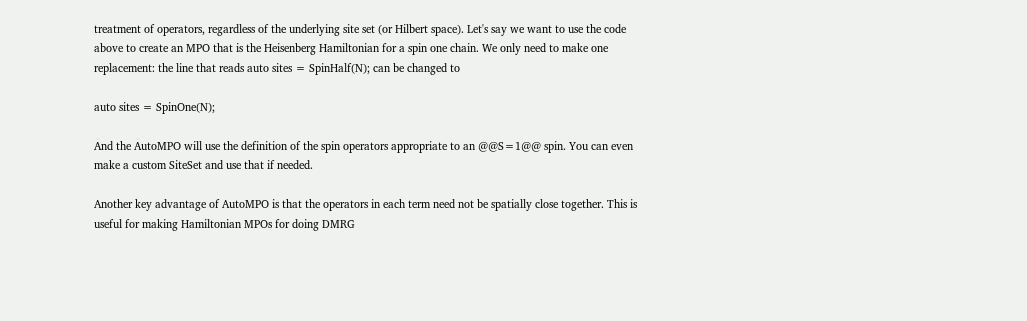treatment of operators, regardless of the underlying site set (or Hilbert space). Let's say we want to use the code above to create an MPO that is the Heisenberg Hamiltonian for a spin one chain. We only need to make one replacement: the line that reads auto sites = SpinHalf(N); can be changed to

auto sites = SpinOne(N);

And the AutoMPO will use the definition of the spin operators appropriate to an @@S=1@@ spin. You can even make a custom SiteSet and use that if needed.

Another key advantage of AutoMPO is that the operators in each term need not be spatially close together. This is useful for making Hamiltonian MPOs for doing DMRG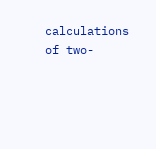calculations of two-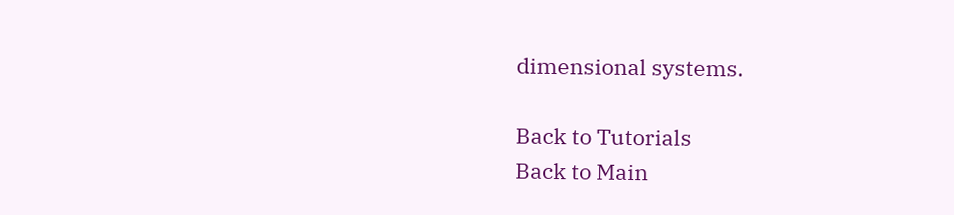dimensional systems.

Back to Tutorials
Back to Main